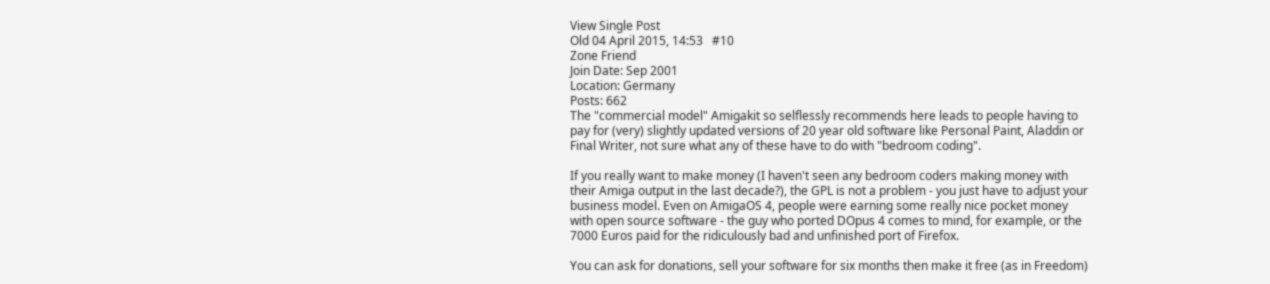View Single Post
Old 04 April 2015, 14:53   #10
Zone Friend
Join Date: Sep 2001
Location: Germany
Posts: 662
The "commercial model" Amigakit so selflessly recommends here leads to people having to pay for (very) slightly updated versions of 20 year old software like Personal Paint, Aladdin or Final Writer, not sure what any of these have to do with "bedroom coding".

If you really want to make money (I haven't seen any bedroom coders making money with their Amiga output in the last decade?), the GPL is not a problem - you just have to adjust your business model. Even on AmigaOS 4, people were earning some really nice pocket money with open source software - the guy who ported DOpus 4 comes to mind, for example, or the 7000 Euros paid for the ridiculously bad and unfinished port of Firefox.

You can ask for donations, sell your software for six months then make it free (as in Freedom)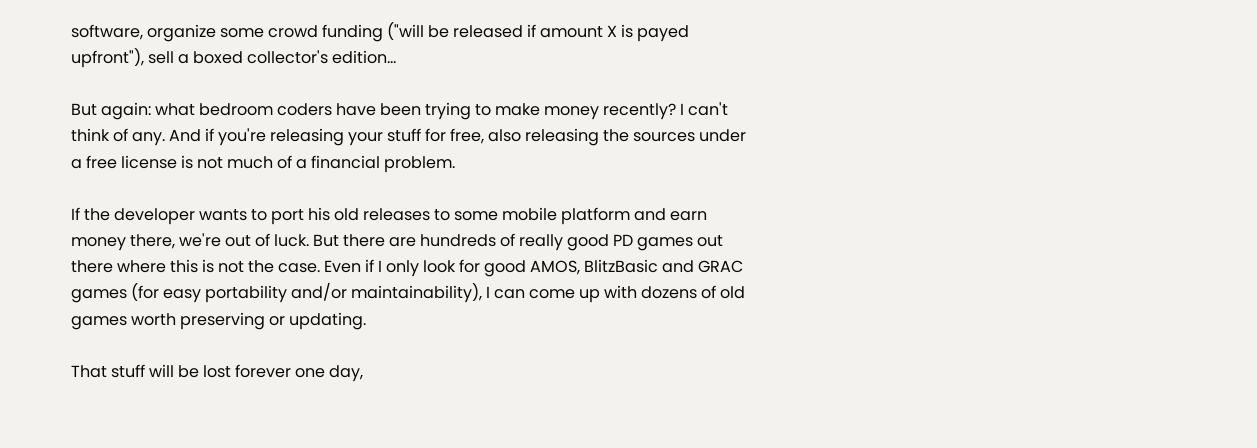software, organize some crowd funding ("will be released if amount X is payed upfront"), sell a boxed collector's edition...

But again: what bedroom coders have been trying to make money recently? I can't think of any. And if you're releasing your stuff for free, also releasing the sources under a free license is not much of a financial problem.

If the developer wants to port his old releases to some mobile platform and earn money there, we're out of luck. But there are hundreds of really good PD games out there where this is not the case. Even if I only look for good AMOS, BlitzBasic and GRAC games (for easy portability and/or maintainability), I can come up with dozens of old games worth preserving or updating.

That stuff will be lost forever one day,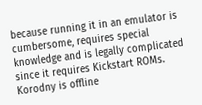because running it in an emulator is cumbersome, requires special knowledge and is legally complicated since it requires Kickstart ROMs.
Korodny is offline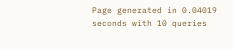Page generated in 0.04019 seconds with 10 queries